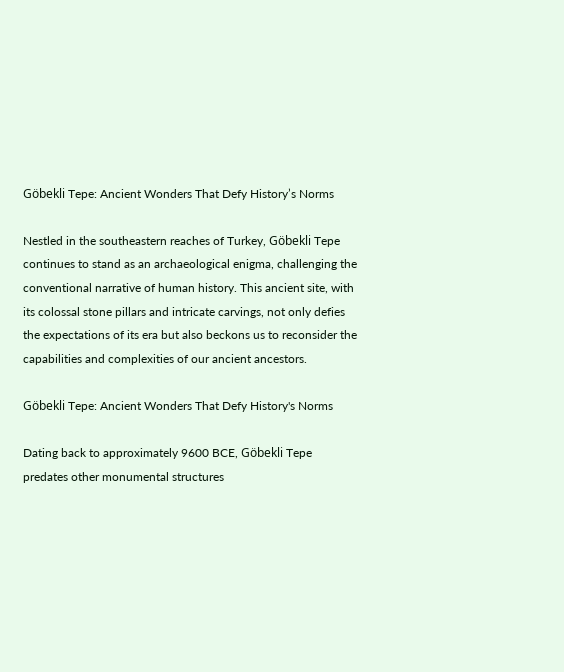Göbekli Tepe: Ancient Wonders That Defy History’s Norms

Nestled in the southeastern reaches of Turkey, Göbekli Tepe continues to stand as an archaeological enigma, challenging the conventional narrative of human history. This ancient site, with its colossal stone pillars and intricate carvings, not only defies the expectations of its era but also beckons us to reconsider the capabilities and complexities of our ancient ancestors.

Göbekli Tepe: Ancient Wonders That Defy History's Norms

Dating back to approximately 9600 BCE, Göbekli Tepe predates other monumental structures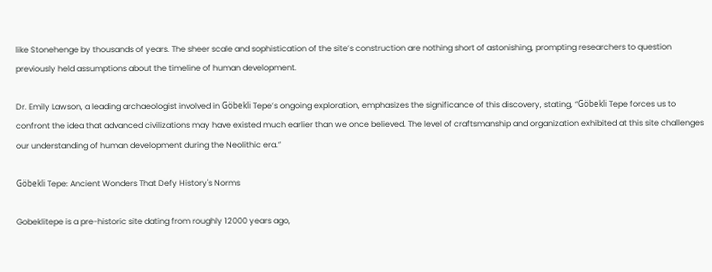like Stonehenge by thousands of years. The sheer scale and sophistication of the site’s construction are nothing short of astonishing, prompting researchers to question previously held assumptions about the timeline of human development.

Dr. Emily Lawson, a leading archaeologist involved in Göbekli Tepe’s ongoing exploration, emphasizes the significance of this discovery, stating, “Göbekli Tepe forces us to confront the idea that advanced civilizations may have existed much earlier than we once believed. The level of craftsmanship and organization exhibited at this site challenges our understanding of human development during the Neolithic era.”

Göbekli Tepe: Ancient Wonders That Defy History's Norms

Gobeklitepe is a pre-historic site dating from roughly 12000 years ago,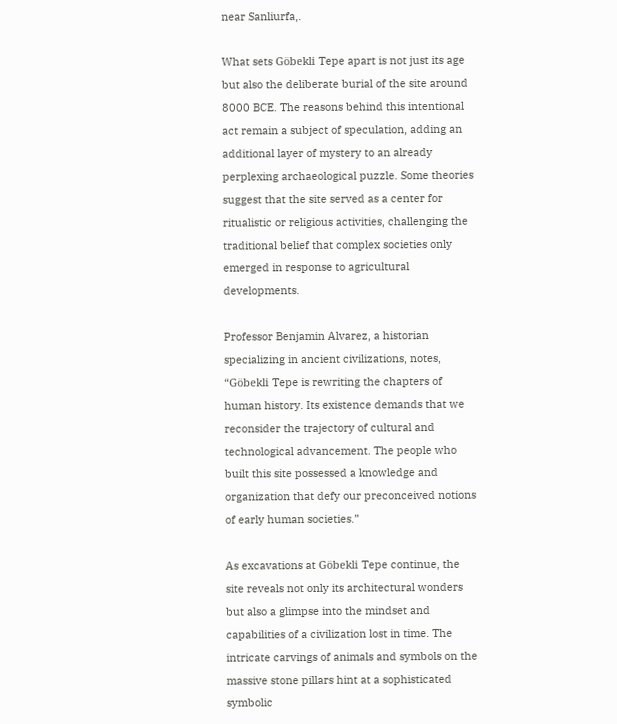near Sanliurfa,.

What sets Göbekli Tepe apart is not just its age but also the deliberate burial of the site around 8000 BCE. The reasons behind this intentional act remain a subject of speculation, adding an additional layer of mystery to an already perplexing archaeological puzzle. Some theories suggest that the site served as a center for ritualistic or religious activities, challenging the traditional belief that complex societies only emerged in response to agricultural developments.

Professor Benjamin Alvarez, a historian specializing in ancient civilizations, notes, “Göbekli Tepe is rewriting the chapters of human history. Its existence demands that we reconsider the trajectory of cultural and technological advancement. The people who built this site possessed a knowledge and organization that defy our preconceived notions of early human societies.”

As excavations at Göbekli Tepe continue, the site reveals not only its architectural wonders but also a glimpse into the mindset and capabilities of a civilization lost in time. The intricate carvings of animals and symbols on the massive stone pillars hint at a sophisticated symbolic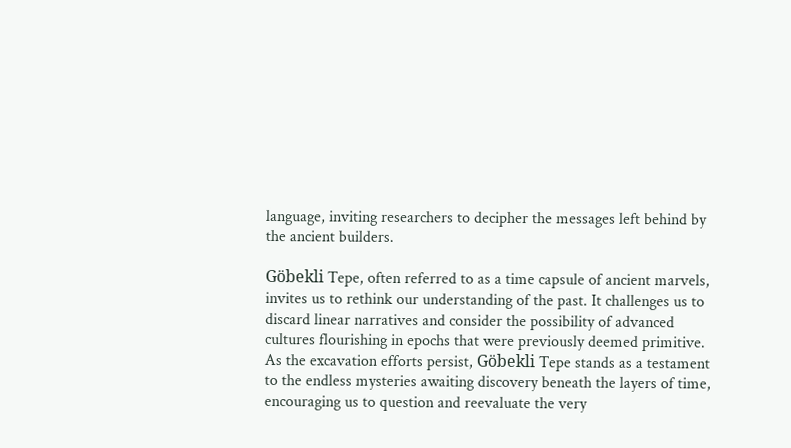language, inviting researchers to decipher the messages left behind by the ancient builders.

Göbekli Tepe, often referred to as a time capsule of ancient marvels, invites us to rethink our understanding of the past. It challenges us to discard linear narratives and consider the possibility of advanced cultures flourishing in epochs that were previously deemed primitive. As the excavation efforts persist, Göbekli Tepe stands as a testament to the endless mysteries awaiting discovery beneath the layers of time, encouraging us to question and reevaluate the very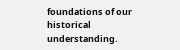foundations of our historical understanding.